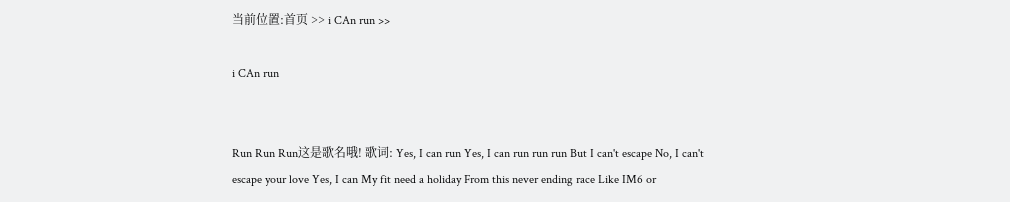当前位置:首页 >> i CAn run >>

i CAn run


Run Run Run这是歌名哦! 歌词: Yes, I can run Yes, I can run run run But I can't escape No, I can't escape your love Yes, I can My fit need a holiday From this never ending race Like IM6 or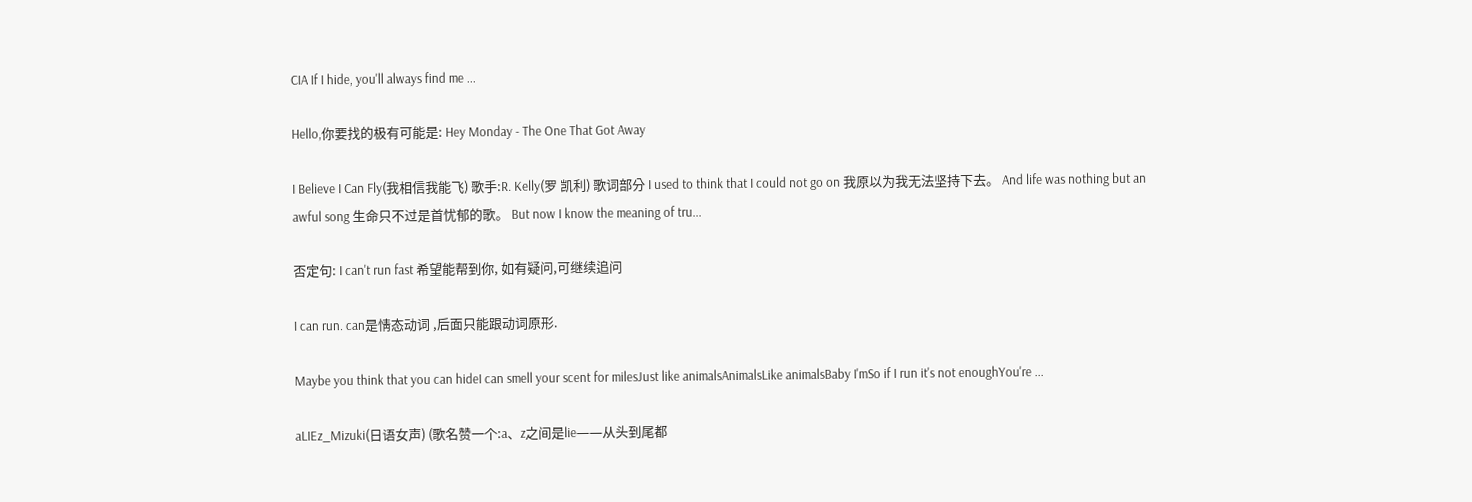CIA If I hide, you'll always find me ...

Hello,你要找的极有可能是: Hey Monday - The One That Got Away

I Believe I Can Fly(我相信我能飞) 歌手:R. Kelly(罗 凯利) 歌词部分 I used to think that I could not go on 我原以为我无法坚持下去。 And life was nothing but an awful song 生命只不过是首忧郁的歌。 But now I know the meaning of tru...

否定句: I can't run fast 希望能帮到你, 如有疑问,可继续追问

I can run. can是情态动词 ,后面只能跟动词原形.

Maybe you think that you can hideI can smell your scent for milesJust like animalsAnimalsLike animalsBaby I'mSo if I run it's not enoughYou're ...

aLIEz_Mizuki(日语女声) (歌名赞一个:a、z之间是lie——从头到尾都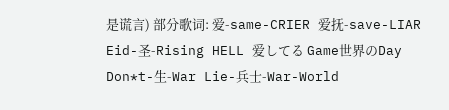是谎言) 部分歌词: 爱-same-CRIER 爱抚-save-LIAR Eid-圣-Rising HELL 爱してる Game世界のDay Don*t-生-War Lie-兵士-War-World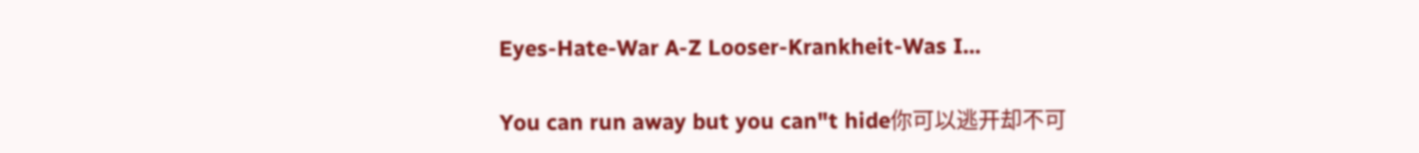Eyes-Hate-War A-Z Looser-Krankheit-Was I...

You can run away but you can"t hide你可以逃开却不可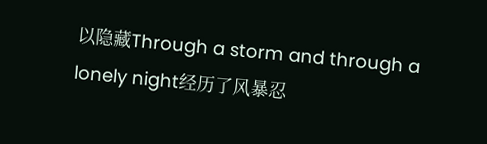以隐藏Through a storm and through a lonely night经历了风暴忍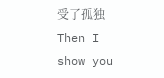受了孤独Then I show you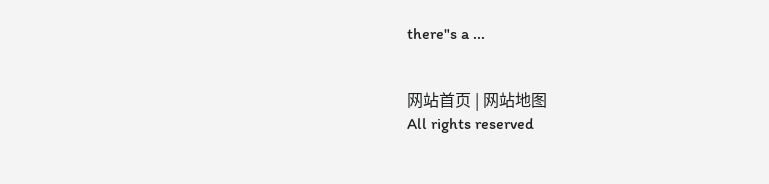there"s a ...


网站首页 | 网站地图
All rights reserved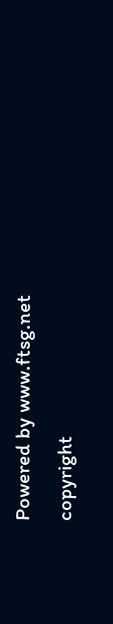Powered by www.ftsg.net
copyright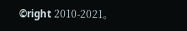©right 2010-2021。